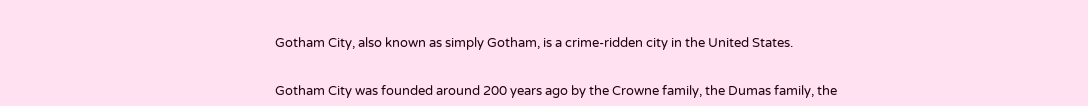Gotham City, also known as simply Gotham, is a crime-ridden city in the United States.


Gotham City was founded around 200 years ago by the Crowne family, the Dumas family, the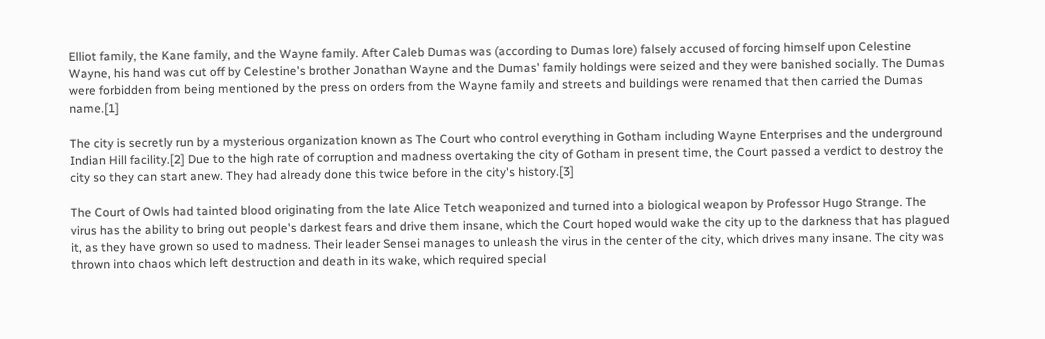Elliot family, the Kane family, and the Wayne family. After Caleb Dumas was (according to Dumas lore) falsely accused of forcing himself upon Celestine Wayne, his hand was cut off by Celestine's brother Jonathan Wayne and the Dumas' family holdings were seized and they were banished socially. The Dumas were forbidden from being mentioned by the press on orders from the Wayne family and streets and buildings were renamed that then carried the Dumas name.[1]

The city is secretly run by a mysterious organization known as The Court who control everything in Gotham including Wayne Enterprises and the underground Indian Hill facility.[2] Due to the high rate of corruption and madness overtaking the city of Gotham in present time, the Court passed a verdict to destroy the city so they can start anew. They had already done this twice before in the city's history.[3]

The Court of Owls had tainted blood originating from the late Alice Tetch weaponized and turned into a biological weapon by Professor Hugo Strange. The virus has the ability to bring out people's darkest fears and drive them insane, which the Court hoped would wake the city up to the darkness that has plagued it, as they have grown so used to madness. Their leader Sensei manages to unleash the virus in the center of the city, which drives many insane. The city was thrown into chaos which left destruction and death in its wake, which required special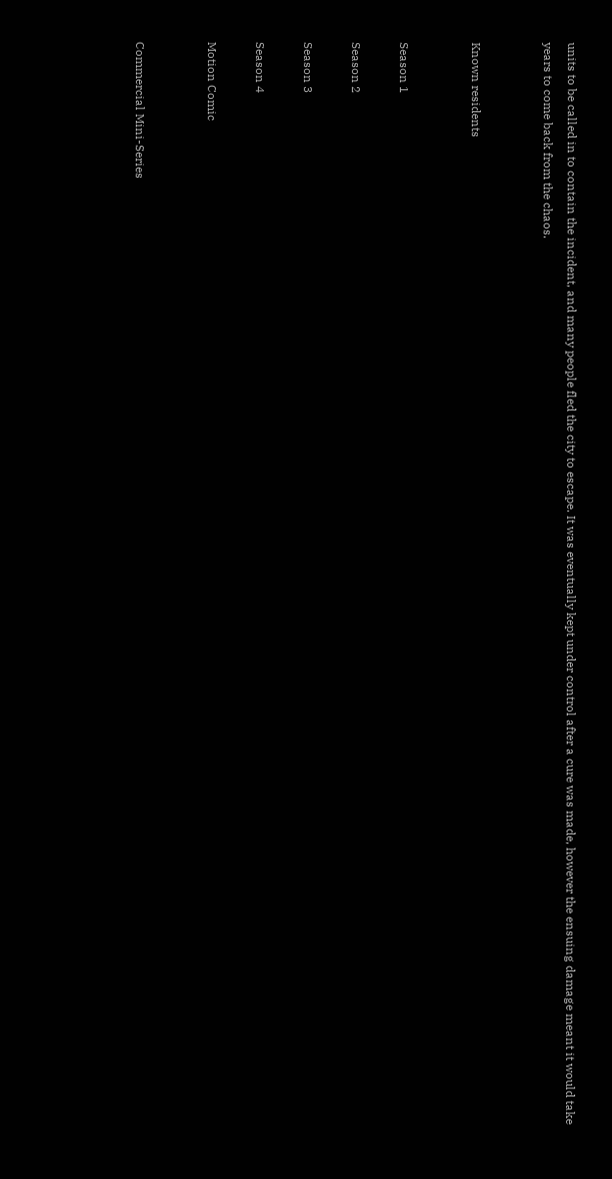units to be called in to contain the incident, and many people fled the city to escape. It was eventually kept under control after a cure was made, however the ensuing damage meant it would take years to come back from the chaos.


Known residents


Season 1

Season 2

Season 3

Season 4

Motion Comic


Commercial Mini-Series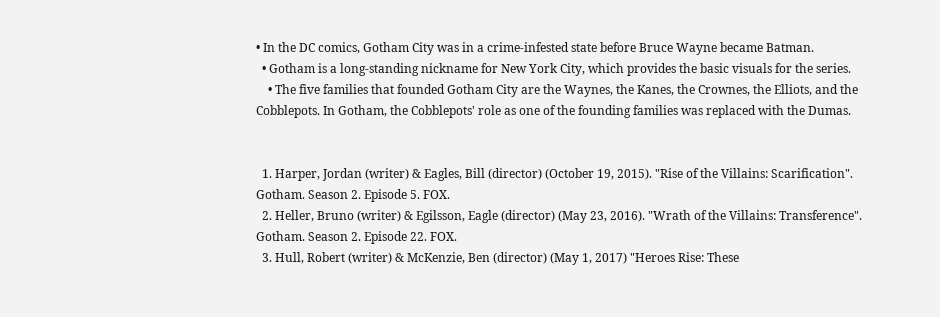• In the DC comics, Gotham City was in a crime-infested state before Bruce Wayne became Batman.
  • Gotham is a long-standing nickname for New York City, which provides the basic visuals for the series.
    • The five families that founded Gotham City are the Waynes, the Kanes, the Crownes, the Elliots, and the Cobblepots. In Gotham, the Cobblepots' role as one of the founding families was replaced with the Dumas.


  1. Harper, Jordan (writer) & Eagles, Bill (director) (October 19, 2015). "Rise of the Villains: Scarification". Gotham. Season 2. Episode 5. FOX.
  2. Heller, Bruno (writer) & Egilsson, Eagle (director) (May 23, 2016). "Wrath of the Villains: Transference". Gotham. Season 2. Episode 22. FOX.
  3. Hull, Robert (writer) & McKenzie, Ben (director) (May 1, 2017) "Heroes Rise: These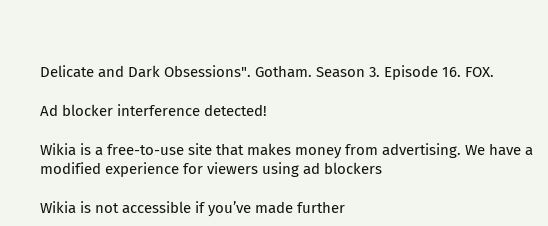Delicate and Dark Obsessions". Gotham. Season 3. Episode 16. FOX.

Ad blocker interference detected!

Wikia is a free-to-use site that makes money from advertising. We have a modified experience for viewers using ad blockers

Wikia is not accessible if you’ve made further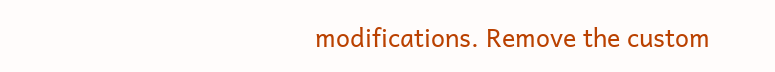modifications. Remove the custom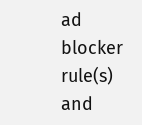ad blocker rule(s) and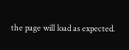the page will load as expected.